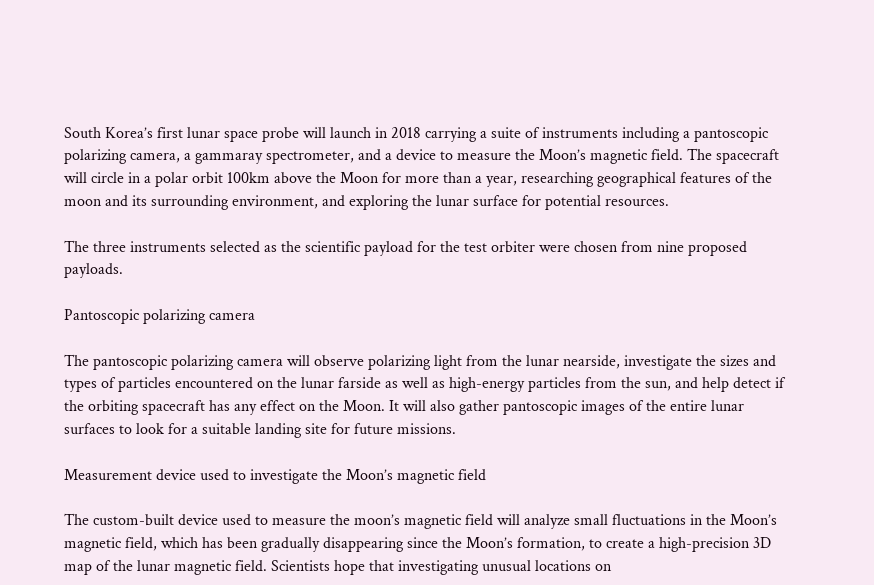South Korea’s first lunar space probe will launch in 2018 carrying a suite of instruments including a pantoscopic polarizing camera, a gammaray spectrometer, and a device to measure the Moon’s magnetic field. The spacecraft will circle in a polar orbit 100km above the Moon for more than a year, researching geographical features of the moon and its surrounding environment, and exploring the lunar surface for potential resources.

The three instruments selected as the scientific payload for the test orbiter were chosen from nine proposed payloads.

Pantoscopic polarizing camera

The pantoscopic polarizing camera will observe polarizing light from the lunar nearside, investigate the sizes and types of particles encountered on the lunar farside as well as high-energy particles from the sun, and help detect if the orbiting spacecraft has any effect on the Moon. It will also gather pantoscopic images of the entire lunar surfaces to look for a suitable landing site for future missions.

Measurement device used to investigate the Moon’s magnetic field

The custom-built device used to measure the moon’s magnetic field will analyze small fluctuations in the Moon’s magnetic field, which has been gradually disappearing since the Moon’s formation, to create a high-precision 3D map of the lunar magnetic field. Scientists hope that investigating unusual locations on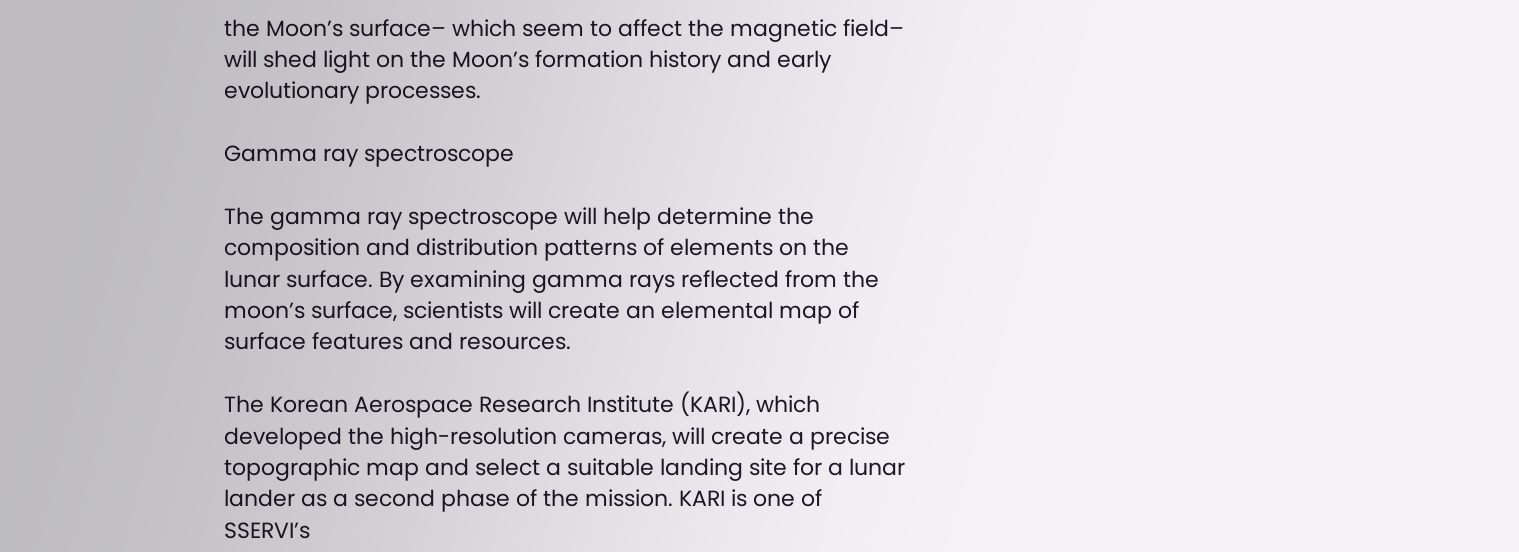the Moon’s surface– which seem to affect the magnetic field– will shed light on the Moon’s formation history and early evolutionary processes.

Gamma ray spectroscope

The gamma ray spectroscope will help determine the composition and distribution patterns of elements on the lunar surface. By examining gamma rays reflected from the moon’s surface, scientists will create an elemental map of surface features and resources.

The Korean Aerospace Research Institute (KARI), which developed the high-resolution cameras, will create a precise topographic map and select a suitable landing site for a lunar lander as a second phase of the mission. KARI is one of SSERVI’s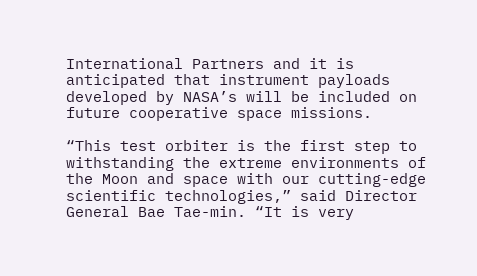International Partners and it is anticipated that instrument payloads developed by NASA’s will be included on future cooperative space missions.

“This test orbiter is the first step to withstanding the extreme environments of the Moon and space with our cutting-edge scientific technologies,” said Director General Bae Tae-min. “It is very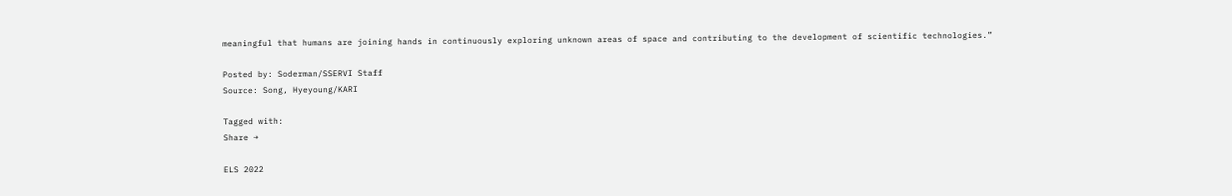meaningful that humans are joining hands in continuously exploring unknown areas of space and contributing to the development of scientific technologies.”

Posted by: Soderman/SSERVI Staff
Source: Song, Hyeyoung/KARI

Tagged with:
Share →

ELS 2022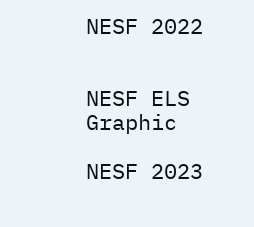NESF 2022


NESF ELS Graphic

NESF 2023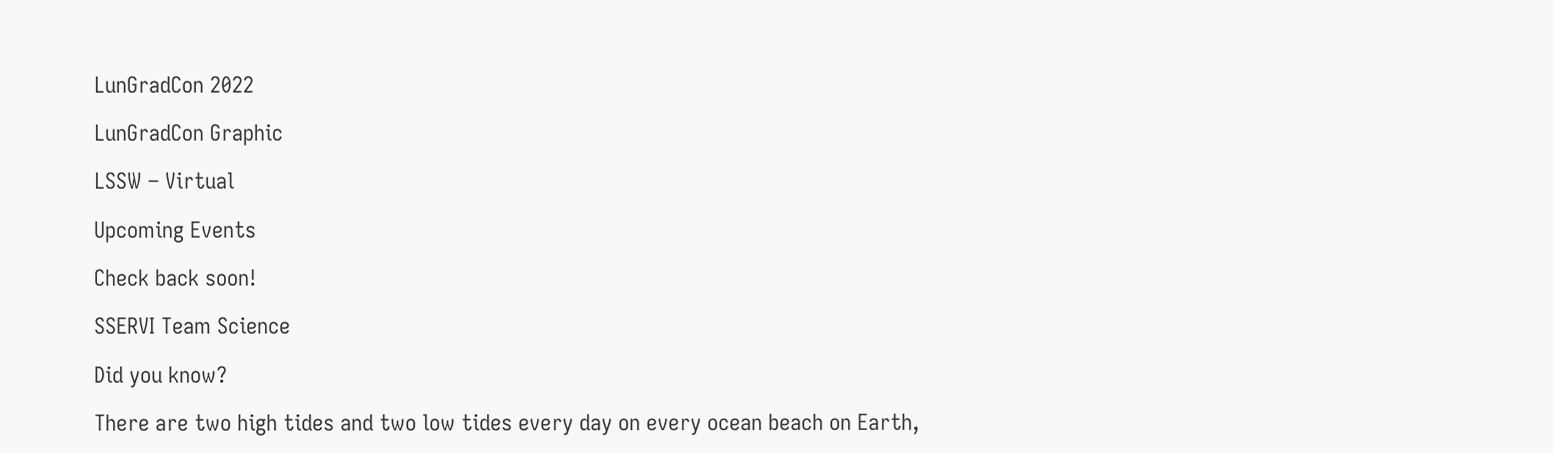LunGradCon 2022

LunGradCon Graphic

LSSW – Virtual

Upcoming Events

Check back soon!

SSERVI Team Science

Did you know?

There are two high tides and two low tides every day on every ocean beach on Earth,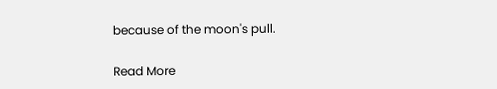because of the moon's pull.

Read More